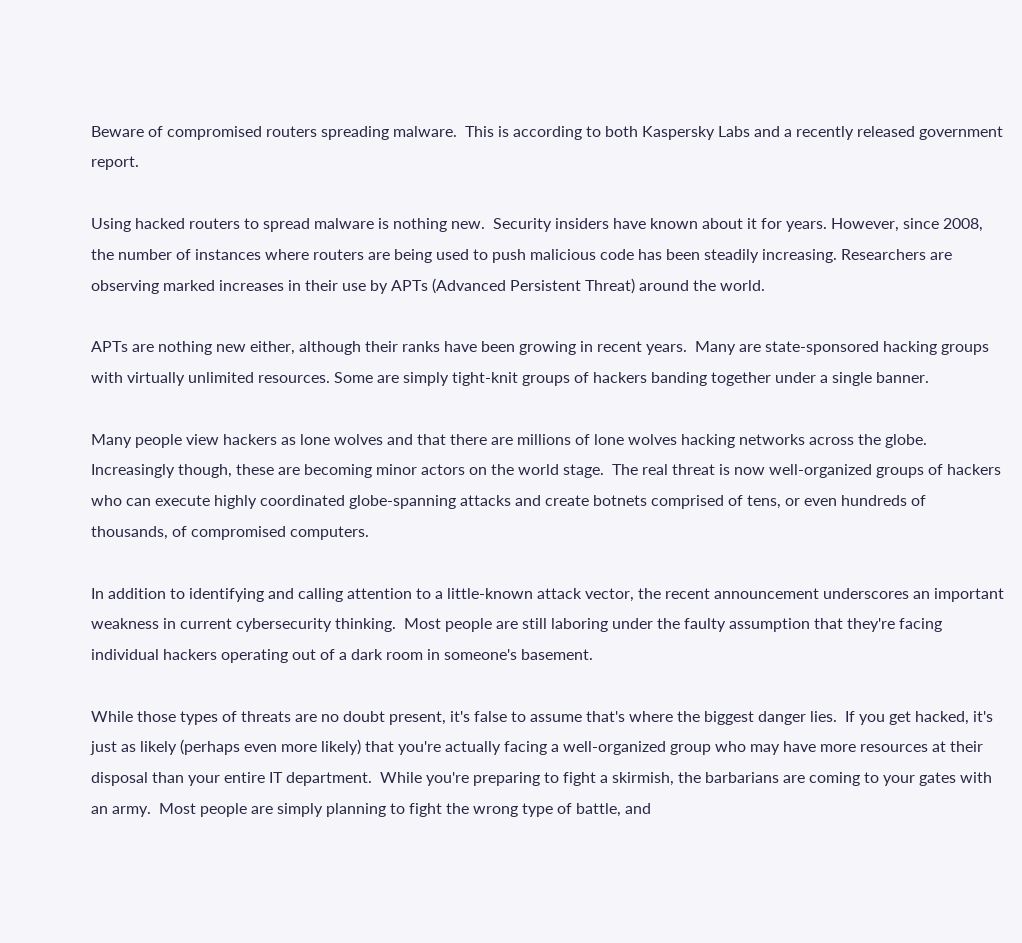Beware of compromised routers spreading malware.  This is according to both Kaspersky Labs and a recently released government report.

Using hacked routers to spread malware is nothing new.  Security insiders have known about it for years. However, since 2008, the number of instances where routers are being used to push malicious code has been steadily increasing. Researchers are observing marked increases in their use by APTs (Advanced Persistent Threat) around the world.

APTs are nothing new either, although their ranks have been growing in recent years.  Many are state-sponsored hacking groups with virtually unlimited resources. Some are simply tight-knit groups of hackers banding together under a single banner.

Many people view hackers as lone wolves and that there are millions of lone wolves hacking networks across the globe.  Increasingly though, these are becoming minor actors on the world stage.  The real threat is now well-organized groups of hackers who can execute highly coordinated globe-spanning attacks and create botnets comprised of tens, or even hundreds of thousands, of compromised computers.

In addition to identifying and calling attention to a little-known attack vector, the recent announcement underscores an important weakness in current cybersecurity thinking.  Most people are still laboring under the faulty assumption that they're facing individual hackers operating out of a dark room in someone's basement.

While those types of threats are no doubt present, it's false to assume that's where the biggest danger lies.  If you get hacked, it's just as likely (perhaps even more likely) that you're actually facing a well-organized group who may have more resources at their disposal than your entire IT department.  While you're preparing to fight a skirmish, the barbarians are coming to your gates with an army.  Most people are simply planning to fight the wrong type of battle, and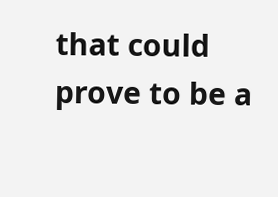that could prove to be a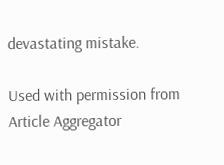devastating mistake.

Used with permission from Article Aggregator